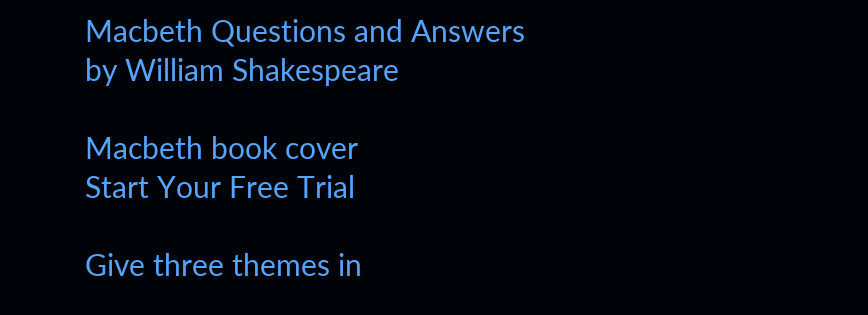Macbeth Questions and Answers
by William Shakespeare

Macbeth book cover
Start Your Free Trial

Give three themes in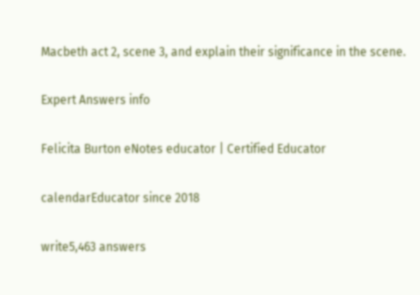Macbeth act 2, scene 3, and explain their significance in the scene.

Expert Answers info

Felicita Burton eNotes educator | Certified Educator

calendarEducator since 2018

write5,463 answers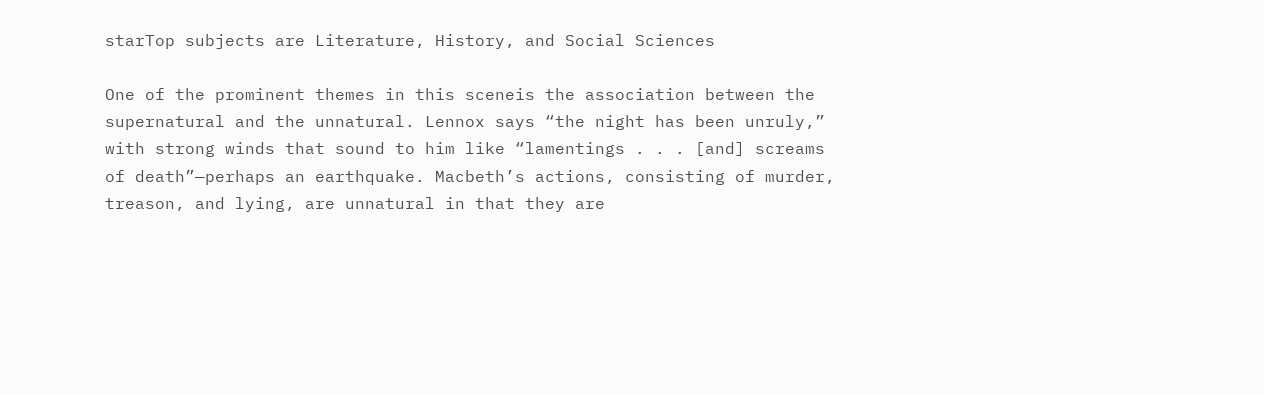starTop subjects are Literature, History, and Social Sciences

One of the prominent themes in this sceneis the association between the supernatural and the unnatural. Lennox says “the night has been unruly,” with strong winds that sound to him like “lamentings . . . [and] screams of death”—perhaps an earthquake. Macbeth’s actions, consisting of murder, treason, and lying, are unnatural in that they are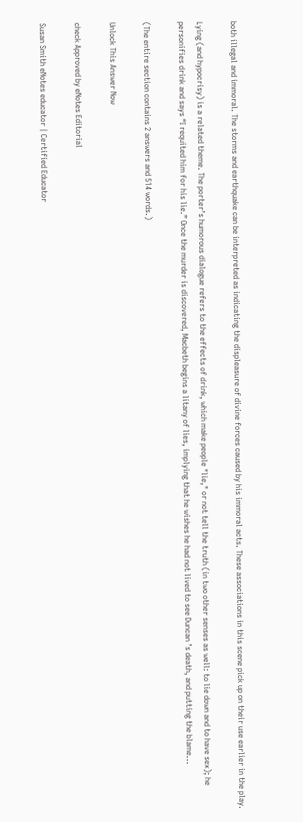both illegal and immoral. The storms and earthquake can be interpreted as indicating the displeasure of divine forces caused by his immoral acts. These associations in this scene pick up on their use earlier in the play.

Lying (and hypocrisy) is a related theme. The porter’s humorous dialogue refers to the effects of drink, which make people "lie," or not tell the truth (in two other senses as well: to lie down and to have sex); he personifies drink and says “I requited him for his lie.” Once the murder is discovered, Macbeth begins a litany of lies, implying that he wishes he had not lived to see Duncan ’s death, and putting the blame...

(The entire section contains 2 answers and 514 words.)

Unlock This Answer Now

check Approved by eNotes Editorial

Susan Smith eNotes educator | Certified Educator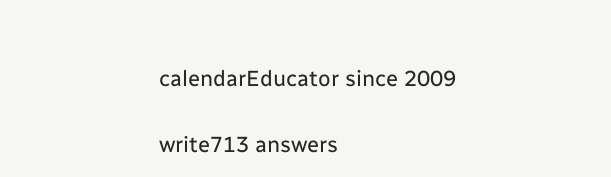calendarEducator since 2009

write713 answers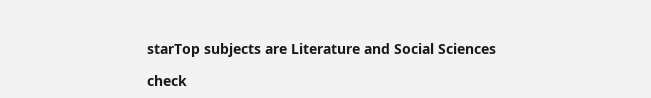starTop subjects are Literature and Social Sciences

check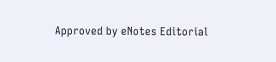Approved by eNotes Editorial